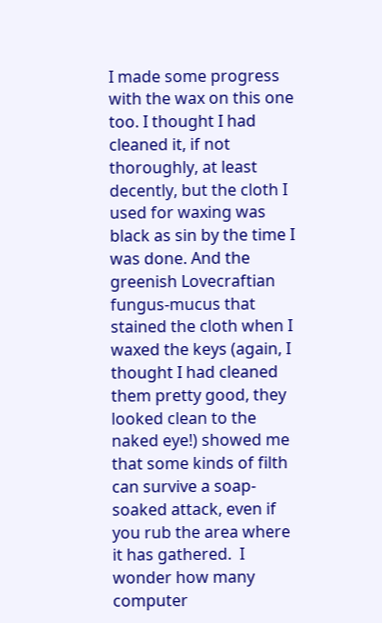I made some progress with the wax on this one too. I thought I had cleaned it, if not thoroughly, at least decently, but the cloth I used for waxing was black as sin by the time I was done. And the greenish Lovecraftian fungus-mucus that stained the cloth when I waxed the keys (again, I thought I had cleaned them pretty good, they looked clean to the naked eye!) showed me that some kinds of filth can survive a soap-soaked attack, even if you rub the area where it has gathered.  I wonder how many computer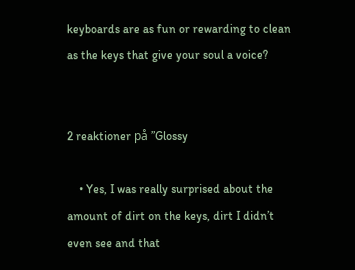keyboards are as fun or rewarding to clean as the keys that give your soul a voice?


2 reaktioner på ”Glossy

    • Yes, I was really surprised about the amount of dirt on the keys, dirt I didn’t even see and that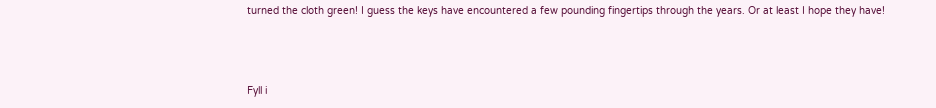turned the cloth green! I guess the keys have encountered a few pounding fingertips through the years. Or at least I hope they have!



Fyll i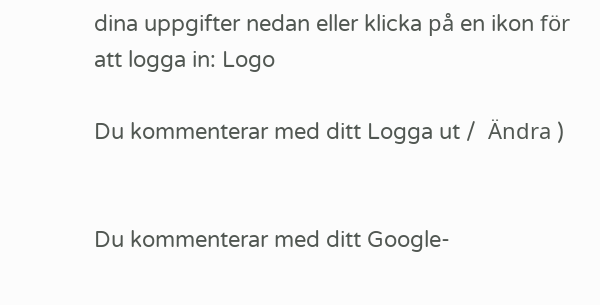dina uppgifter nedan eller klicka på en ikon för att logga in: Logo

Du kommenterar med ditt Logga ut /  Ändra )


Du kommenterar med ditt Google-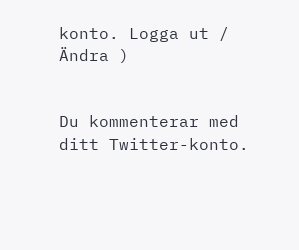konto. Logga ut /  Ändra )


Du kommenterar med ditt Twitter-konto.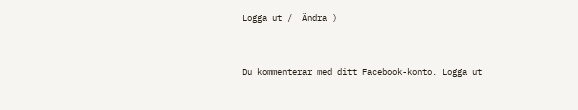Logga ut /  Ändra )


Du kommenterar med ditt Facebook-konto. Logga ut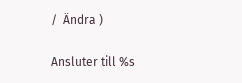/  Ändra )

Ansluter till %s